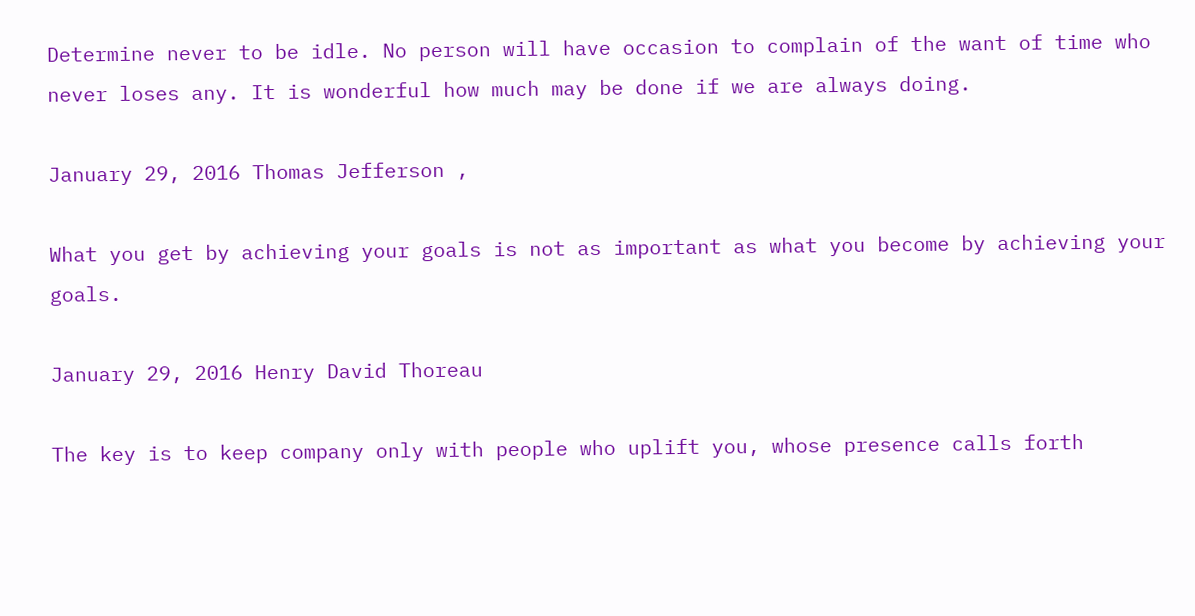Determine never to be idle. No person will have occasion to complain of the want of time who never loses any. It is wonderful how much may be done if we are always doing.

January 29, 2016 Thomas Jefferson ,

What you get by achieving your goals is not as important as what you become by achieving your goals.

January 29, 2016 Henry David Thoreau

The key is to keep company only with people who uplift you, whose presence calls forth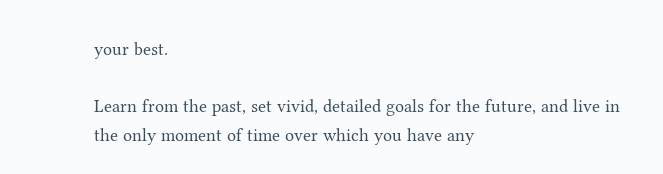your best.

Learn from the past, set vivid, detailed goals for the future, and live in the only moment of time over which you have any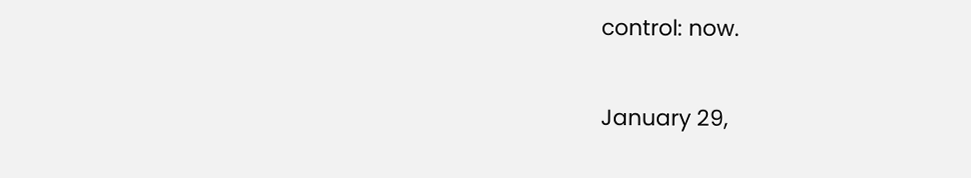control: now.

January 29,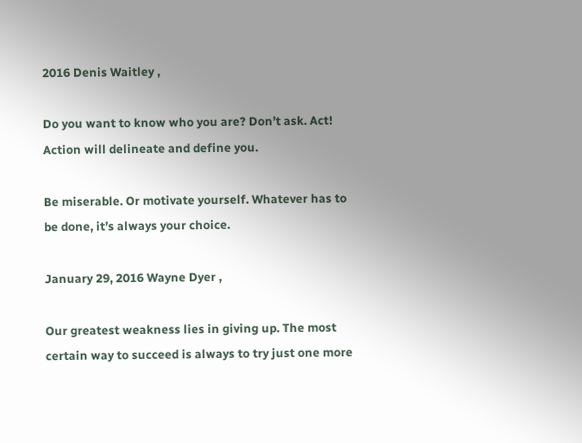2016 Denis Waitley ,

Do you want to know who you are? Don’t ask. Act! Action will delineate and define you.

Be miserable. Or motivate yourself. Whatever has to be done, it’s always your choice.

January 29, 2016 Wayne Dyer ,

Our greatest weakness lies in giving up. The most certain way to succeed is always to try just one more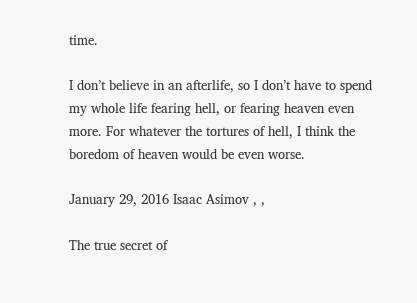time.

I don’t believe in an afterlife, so I don’t have to spend my whole life fearing hell, or fearing heaven even more. For whatever the tortures of hell, I think the boredom of heaven would be even worse.

January 29, 2016 Isaac Asimov , ,

The true secret of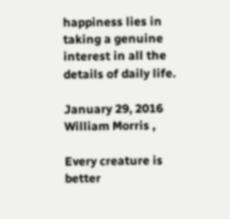happiness lies in taking a genuine interest in all the details of daily life.

January 29, 2016 William Morris ,

Every creature is better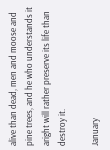alive than dead, men and moose and pine trees, and he who understands it aright will rather preserve its life than destroy it.

January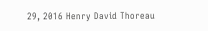29, 2016 Henry David Thoreau